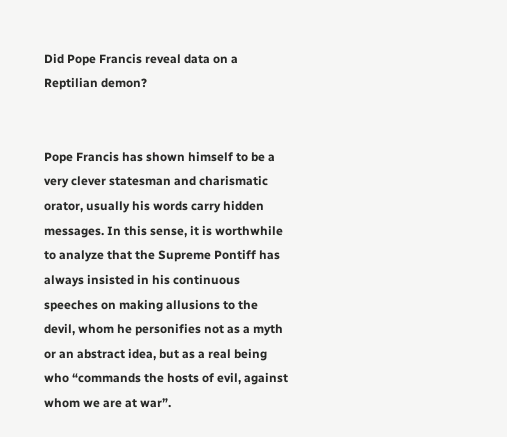Did Pope Francis reveal data on a Reptilian demon?


Pope Francis has shown himself to be a very clever statesman and charismatic orator, usually his words carry hidden messages. In this sense, it is worthwhile to analyze that the Supreme Pontiff has always insisted in his continuous speeches on making allusions to the devil, whom he personifies not as a myth or an abstract idea, but as a real being who “commands the hosts of evil, against whom we are at war”.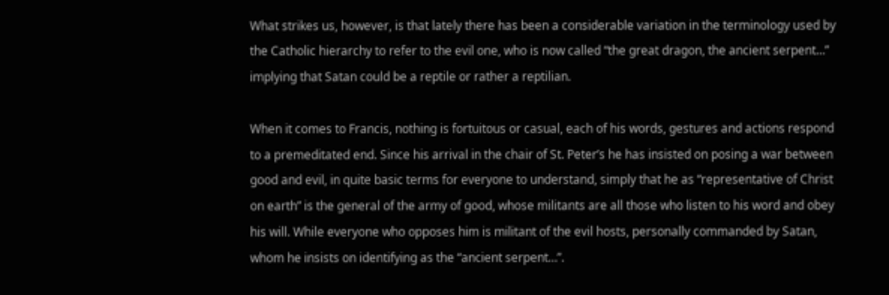What strikes us, however, is that lately there has been a considerable variation in the terminology used by the Catholic hierarchy to refer to the evil one, who is now called “the great dragon, the ancient serpent…” implying that Satan could be a reptile or rather a reptilian.

When it comes to Francis, nothing is fortuitous or casual, each of his words, gestures and actions respond to a premeditated end. Since his arrival in the chair of St. Peter’s he has insisted on posing a war between good and evil, in quite basic terms for everyone to understand, simply that he as “representative of Christ on earth” is the general of the army of good, whose militants are all those who listen to his word and obey his will. While everyone who opposes him is militant of the evil hosts, personally commanded by Satan, whom he insists on identifying as the “ancient serpent…”.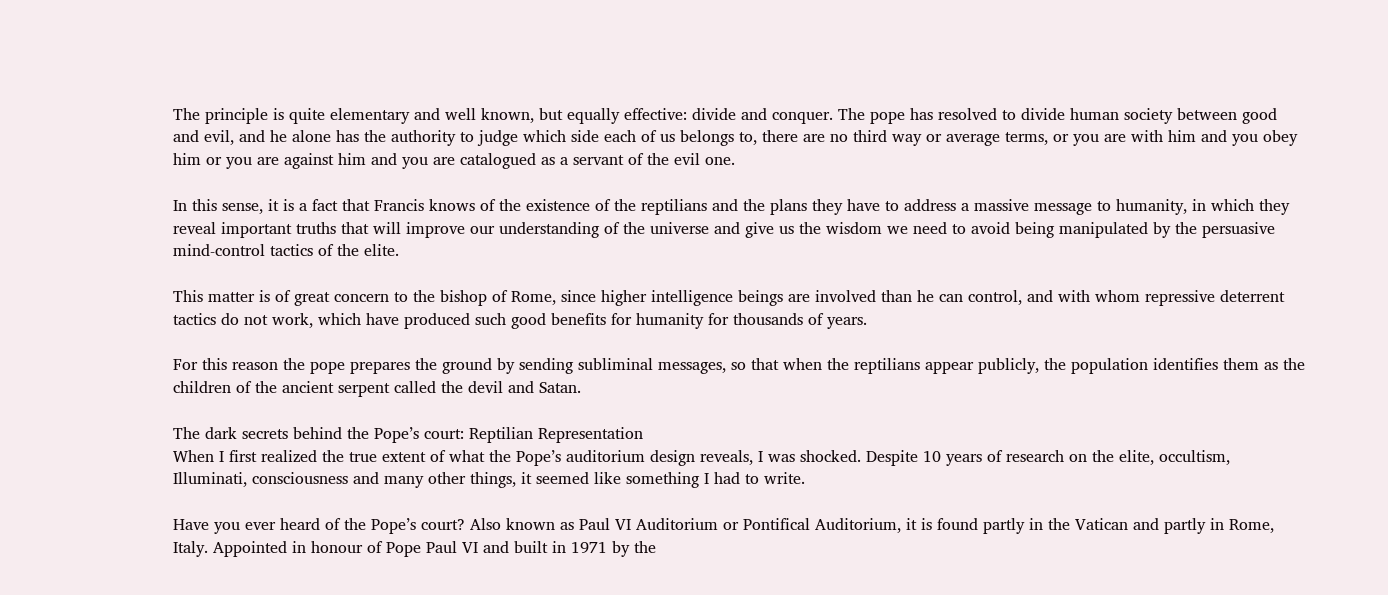The principle is quite elementary and well known, but equally effective: divide and conquer. The pope has resolved to divide human society between good and evil, and he alone has the authority to judge which side each of us belongs to, there are no third way or average terms, or you are with him and you obey him or you are against him and you are catalogued as a servant of the evil one.

In this sense, it is a fact that Francis knows of the existence of the reptilians and the plans they have to address a massive message to humanity, in which they reveal important truths that will improve our understanding of the universe and give us the wisdom we need to avoid being manipulated by the persuasive mind-control tactics of the elite.

This matter is of great concern to the bishop of Rome, since higher intelligence beings are involved than he can control, and with whom repressive deterrent tactics do not work, which have produced such good benefits for humanity for thousands of years.

For this reason the pope prepares the ground by sending subliminal messages, so that when the reptilians appear publicly, the population identifies them as the children of the ancient serpent called the devil and Satan.

The dark secrets behind the Pope’s court: Reptilian Representation
When I first realized the true extent of what the Pope’s auditorium design reveals, I was shocked. Despite 10 years of research on the elite, occultism, Illuminati, consciousness and many other things, it seemed like something I had to write.

Have you ever heard of the Pope’s court? Also known as Paul VI Auditorium or Pontifical Auditorium, it is found partly in the Vatican and partly in Rome, Italy. Appointed in honour of Pope Paul VI and built in 1971 by the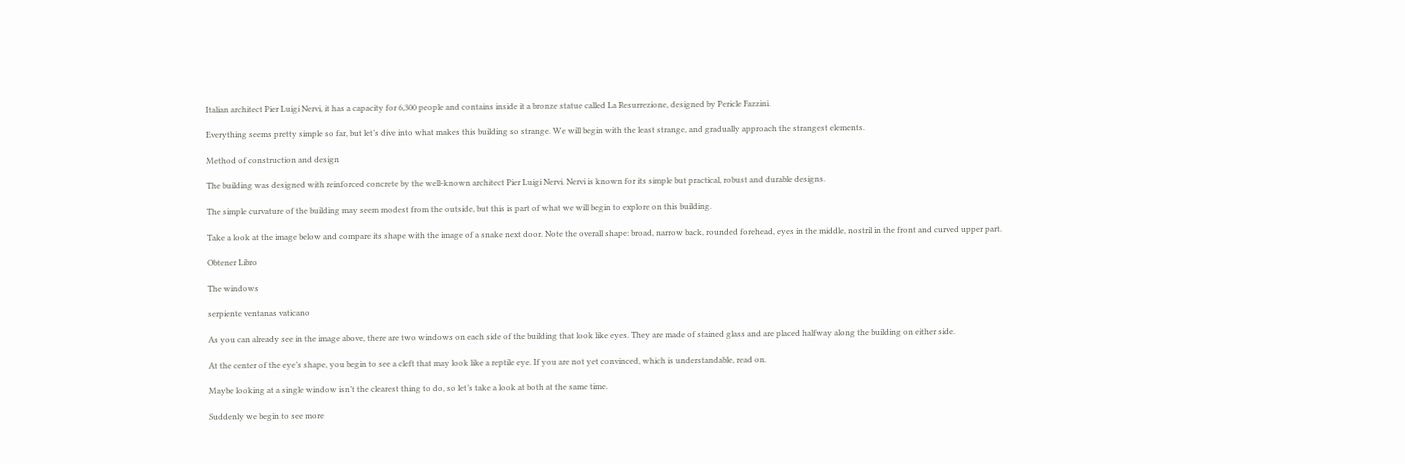Italian architect Pier Luigi Nervi, it has a capacity for 6,300 people and contains inside it a bronze statue called La Resurrezione, designed by Pericle Fazzini.

Everything seems pretty simple so far, but let’s dive into what makes this building so strange. We will begin with the least strange, and gradually approach the strangest elements.

Method of construction and design

The building was designed with reinforced concrete by the well-known architect Pier Luigi Nervi. Nervi is known for its simple but practical, robust and durable designs.

The simple curvature of the building may seem modest from the outside, but this is part of what we will begin to explore on this building.

Take a look at the image below and compare its shape with the image of a snake next door. Note the overall shape: broad, narrow back, rounded forehead, eyes in the middle, nostril in the front and curved upper part.

Obtener Libro

The windows

serpiente ventanas vaticano

As you can already see in the image above, there are two windows on each side of the building that look like eyes. They are made of stained glass and are placed halfway along the building on either side.

At the center of the eye’s shape, you begin to see a cleft that may look like a reptile eye. If you are not yet convinced, which is understandable, read on.

Maybe looking at a single window isn’t the clearest thing to do, so let’s take a look at both at the same time.

Suddenly we begin to see more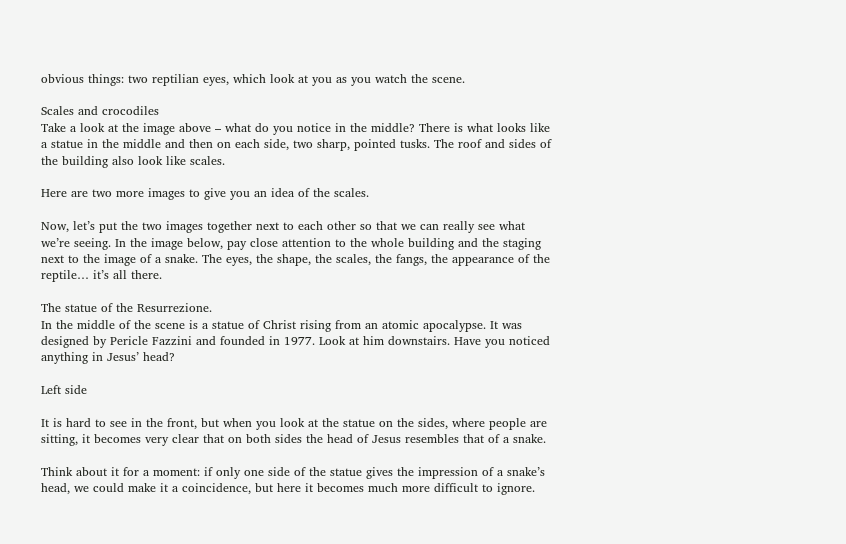obvious things: two reptilian eyes, which look at you as you watch the scene.

Scales and crocodiles
Take a look at the image above – what do you notice in the middle? There is what looks like a statue in the middle and then on each side, two sharp, pointed tusks. The roof and sides of the building also look like scales.

Here are two more images to give you an idea of the scales.

Now, let’s put the two images together next to each other so that we can really see what we’re seeing. In the image below, pay close attention to the whole building and the staging next to the image of a snake. The eyes, the shape, the scales, the fangs, the appearance of the reptile… it’s all there.

The statue of the Resurrezione.
In the middle of the scene is a statue of Christ rising from an atomic apocalypse. It was designed by Pericle Fazzini and founded in 1977. Look at him downstairs. Have you noticed anything in Jesus’ head?

Left side

It is hard to see in the front, but when you look at the statue on the sides, where people are sitting, it becomes very clear that on both sides the head of Jesus resembles that of a snake.

Think about it for a moment: if only one side of the statue gives the impression of a snake’s head, we could make it a coincidence, but here it becomes much more difficult to ignore.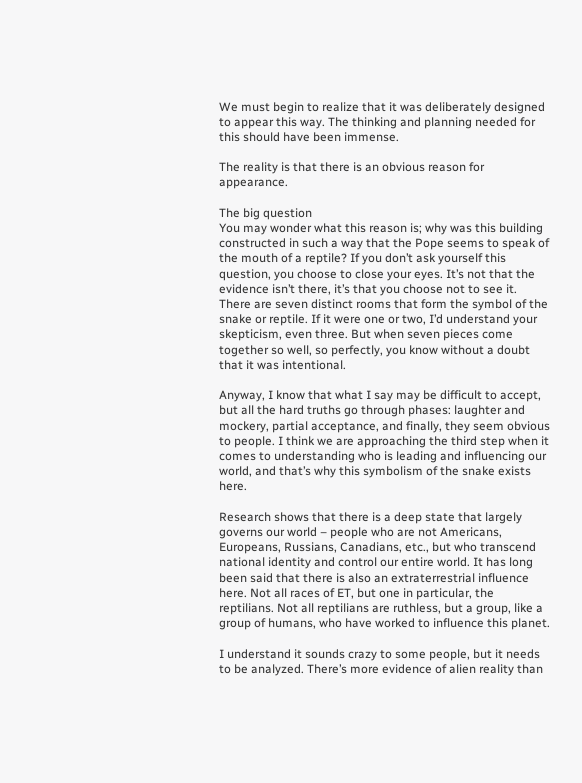We must begin to realize that it was deliberately designed to appear this way. The thinking and planning needed for this should have been immense.

The reality is that there is an obvious reason for appearance.

The big question
You may wonder what this reason is; why was this building constructed in such a way that the Pope seems to speak of the mouth of a reptile? If you don’t ask yourself this question, you choose to close your eyes. It’s not that the evidence isn’t there, it’s that you choose not to see it. There are seven distinct rooms that form the symbol of the snake or reptile. If it were one or two, I’d understand your skepticism, even three. But when seven pieces come together so well, so perfectly, you know without a doubt that it was intentional.

Anyway, I know that what I say may be difficult to accept, but all the hard truths go through phases: laughter and mockery, partial acceptance, and finally, they seem obvious to people. I think we are approaching the third step when it comes to understanding who is leading and influencing our world, and that’s why this symbolism of the snake exists here.

Research shows that there is a deep state that largely governs our world – people who are not Americans, Europeans, Russians, Canadians, etc., but who transcend national identity and control our entire world. It has long been said that there is also an extraterrestrial influence here. Not all races of ET, but one in particular, the reptilians. Not all reptilians are ruthless, but a group, like a group of humans, who have worked to influence this planet.

I understand it sounds crazy to some people, but it needs to be analyzed. There’s more evidence of alien reality than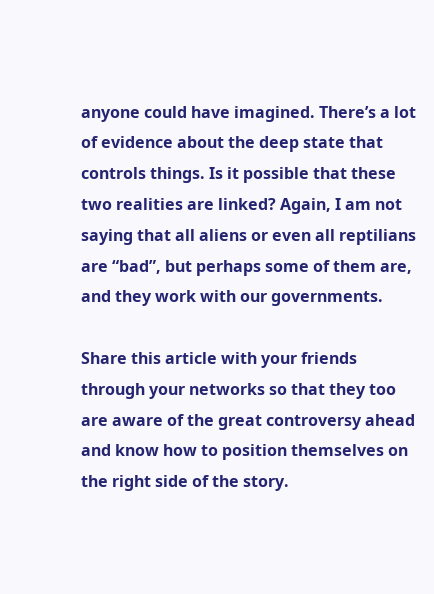anyone could have imagined. There’s a lot of evidence about the deep state that controls things. Is it possible that these two realities are linked? Again, I am not saying that all aliens or even all reptilians are “bad”, but perhaps some of them are, and they work with our governments.

Share this article with your friends through your networks so that they too are aware of the great controversy ahead and know how to position themselves on the right side of the story.